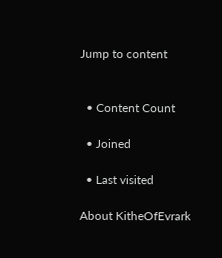Jump to content


  • Content Count

  • Joined

  • Last visited

About KitheOfEvrark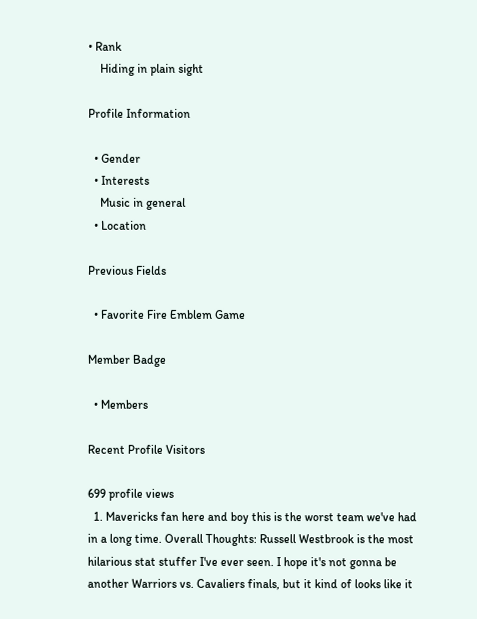• Rank
    Hiding in plain sight

Profile Information

  • Gender
  • Interests
    Music in general
  • Location

Previous Fields

  • Favorite Fire Emblem Game

Member Badge

  • Members

Recent Profile Visitors

699 profile views
  1. Mavericks fan here and boy this is the worst team we've had in a long time. Overall Thoughts: Russell Westbrook is the most hilarious stat stuffer I've ever seen. I hope it's not gonna be another Warriors vs. Cavaliers finals, but it kind of looks like it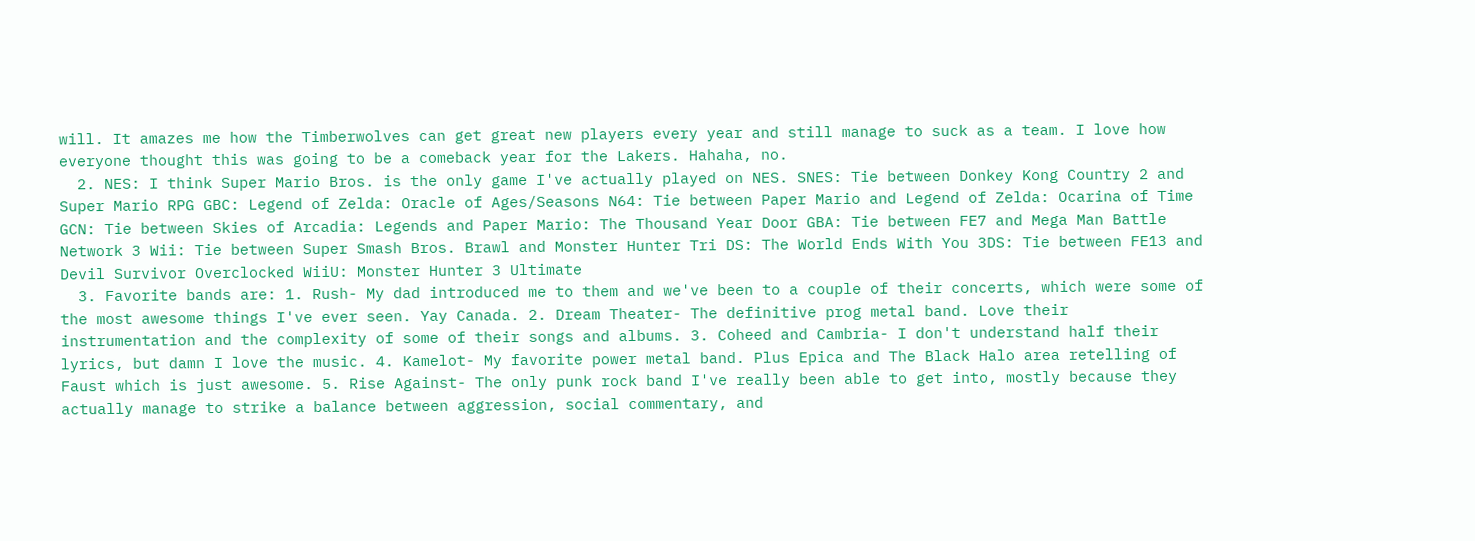will. It amazes me how the Timberwolves can get great new players every year and still manage to suck as a team. I love how everyone thought this was going to be a comeback year for the Lakers. Hahaha, no.
  2. NES: I think Super Mario Bros. is the only game I've actually played on NES. SNES: Tie between Donkey Kong Country 2 and Super Mario RPG GBC: Legend of Zelda: Oracle of Ages/Seasons N64: Tie between Paper Mario and Legend of Zelda: Ocarina of Time GCN: Tie between Skies of Arcadia: Legends and Paper Mario: The Thousand Year Door GBA: Tie between FE7 and Mega Man Battle Network 3 Wii: Tie between Super Smash Bros. Brawl and Monster Hunter Tri DS: The World Ends With You 3DS: Tie between FE13 and Devil Survivor Overclocked WiiU: Monster Hunter 3 Ultimate
  3. Favorite bands are: 1. Rush- My dad introduced me to them and we've been to a couple of their concerts, which were some of the most awesome things I've ever seen. Yay Canada. 2. Dream Theater- The definitive prog metal band. Love their instrumentation and the complexity of some of their songs and albums. 3. Coheed and Cambria- I don't understand half their lyrics, but damn I love the music. 4. Kamelot- My favorite power metal band. Plus Epica and The Black Halo area retelling of Faust which is just awesome. 5. Rise Against- The only punk rock band I've really been able to get into, mostly because they actually manage to strike a balance between aggression, social commentary, and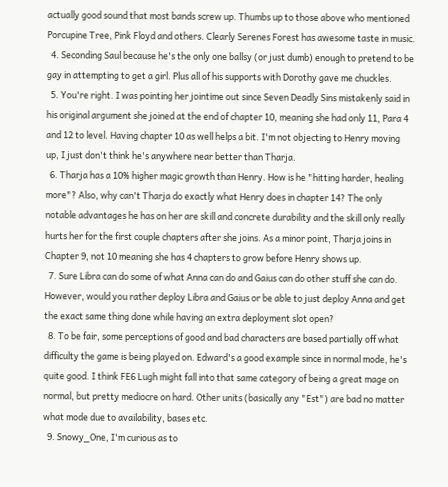actually good sound that most bands screw up. Thumbs up to those above who mentioned Porcupine Tree, Pink Floyd and others. Clearly Serenes Forest has awesome taste in music.
  4. Seconding Saul because he's the only one ballsy (or just dumb) enough to pretend to be gay in attempting to get a girl. Plus all of his supports with Dorothy gave me chuckles.
  5. You're right. I was pointing her jointime out since Seven Deadly Sins mistakenly said in his original argument she joined at the end of chapter 10, meaning she had only 11, Para 4 and 12 to level. Having chapter 10 as well helps a bit. I'm not objecting to Henry moving up, I just don't think he's anywhere near better than Tharja.
  6. Tharja has a 10% higher magic growth than Henry. How is he "hitting harder, healing more"? Also, why can't Tharja do exactly what Henry does in chapter 14? The only notable advantages he has on her are skill and concrete durability and the skill only really hurts her for the first couple chapters after she joins. As a minor point, Tharja joins in Chapter 9, not 10 meaning she has 4 chapters to grow before Henry shows up.
  7. Sure Libra can do some of what Anna can do and Gaius can do other stuff she can do. However, would you rather deploy Libra and Gaius or be able to just deploy Anna and get the exact same thing done while having an extra deployment slot open?
  8. To be fair, some perceptions of good and bad characters are based partially off what difficulty the game is being played on. Edward's a good example since in normal mode, he's quite good. I think FE6 Lugh might fall into that same category of being a great mage on normal, but pretty mediocre on hard. Other units (basically any "Est") are bad no matter what mode due to availability, bases etc.
  9. Snowy_One, I'm curious as to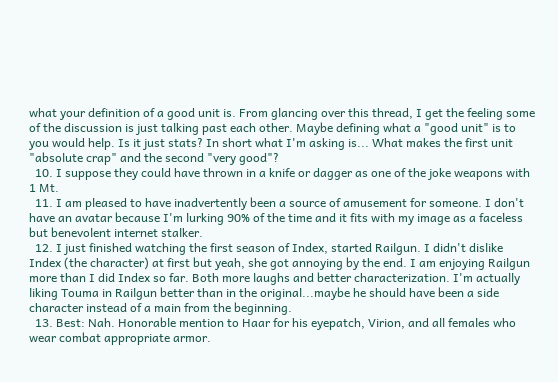what your definition of a good unit is. From glancing over this thread, I get the feeling some of the discussion is just talking past each other. Maybe defining what a "good unit" is to you would help. Is it just stats? In short what I'm asking is... What makes the first unit "absolute crap" and the second "very good"?
  10. I suppose they could have thrown in a knife or dagger as one of the joke weapons with 1 Mt.
  11. I am pleased to have inadvertently been a source of amusement for someone. I don't have an avatar because I'm lurking 90% of the time and it fits with my image as a faceless but benevolent internet stalker.
  12. I just finished watching the first season of Index, started Railgun. I didn't dislike Index (the character) at first but yeah, she got annoying by the end. I am enjoying Railgun more than I did Index so far. Both more laughs and better characterization. I'm actually liking Touma in Railgun better than in the original...maybe he should have been a side character instead of a main from the beginning.
  13. Best: Nah. Honorable mention to Haar for his eyepatch, Virion, and all females who wear combat appropriate armor.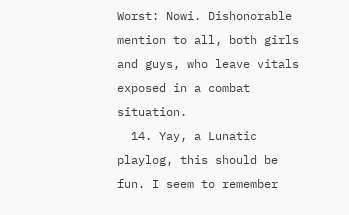Worst: Nowi. Dishonorable mention to all, both girls and guys, who leave vitals exposed in a combat situation.
  14. Yay, a Lunatic playlog, this should be fun. I seem to remember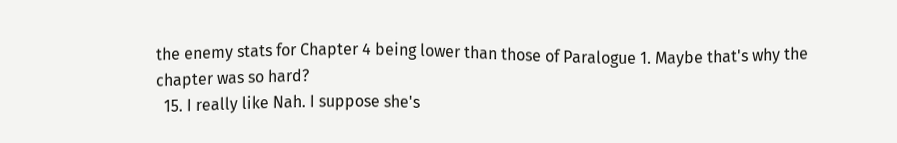the enemy stats for Chapter 4 being lower than those of Paralogue 1. Maybe that's why the chapter was so hard?
  15. I really like Nah. I suppose she's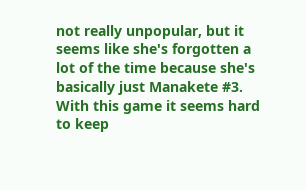not really unpopular, but it seems like she's forgotten a lot of the time because she's basically just Manakete #3. With this game it seems hard to keep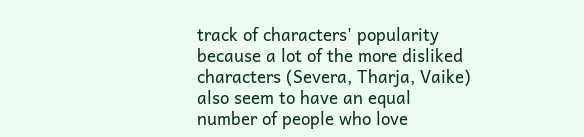track of characters' popularity because a lot of the more disliked characters (Severa, Tharja, Vaike) also seem to have an equal number of people who love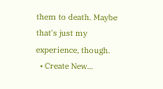them to death. Maybe that's just my experience, though.
  • Create New...